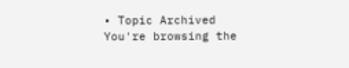• Topic Archived
You're browsing the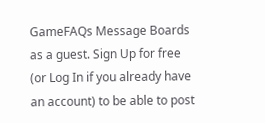GameFAQs Message Boards as a guest. Sign Up for free (or Log In if you already have an account) to be able to post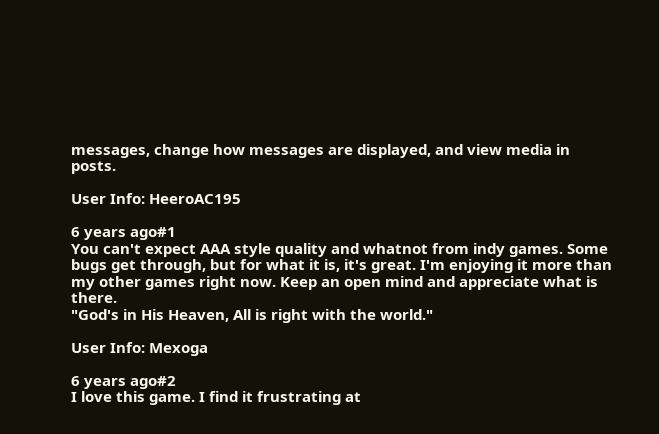messages, change how messages are displayed, and view media in posts.

User Info: HeeroAC195

6 years ago#1
You can't expect AAA style quality and whatnot from indy games. Some bugs get through, but for what it is, it's great. I'm enjoying it more than my other games right now. Keep an open mind and appreciate what is there.
"God's in His Heaven, All is right with the world."

User Info: Mexoga

6 years ago#2
I love this game. I find it frustrating at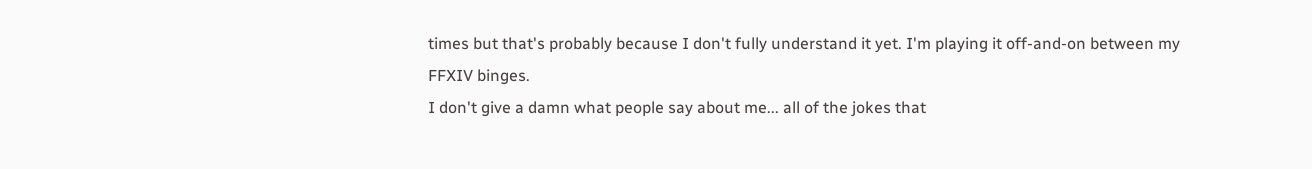times but that's probably because I don't fully understand it yet. I'm playing it off-and-on between my FFXIV binges.
I don't give a damn what people say about me... all of the jokes that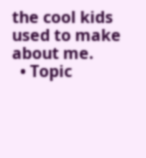the cool kids used to make about me.
  • Topic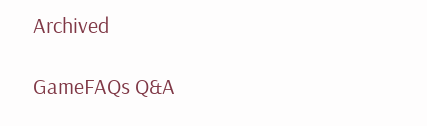Archived

GameFAQs Q&A